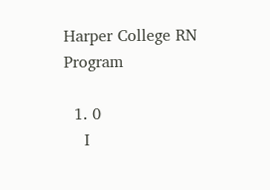Harper College RN Program

  1. 0
    I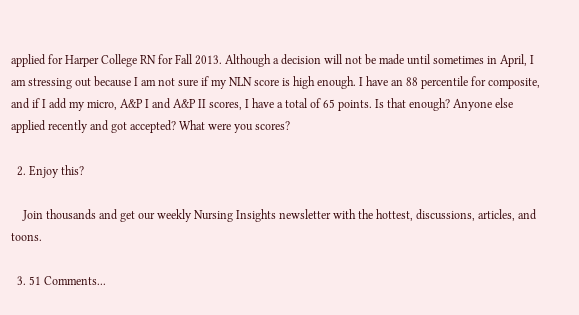applied for Harper College RN for Fall 2013. Although a decision will not be made until sometimes in April, I am stressing out because I am not sure if my NLN score is high enough. I have an 88 percentile for composite, and if I add my micro, A&P I and A&P II scores, I have a total of 65 points. Is that enough? Anyone else applied recently and got accepted? What were you scores?

  2. Enjoy this?

    Join thousands and get our weekly Nursing Insights newsletter with the hottest, discussions, articles, and toons.

  3. 51 Comments...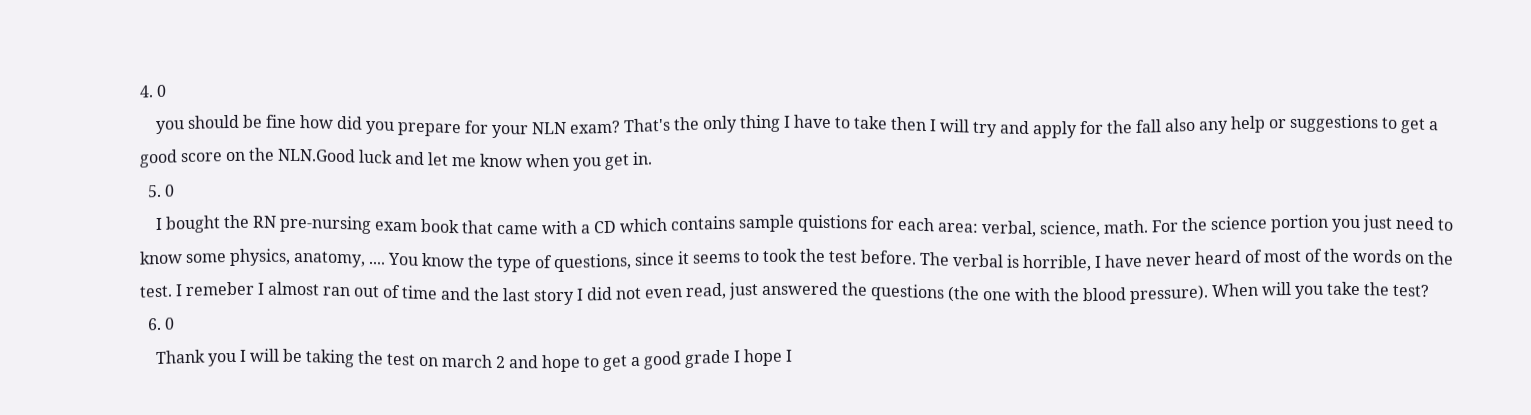4. 0
    you should be fine how did you prepare for your NLN exam? That's the only thing I have to take then I will try and apply for the fall also any help or suggestions to get a good score on the NLN.Good luck and let me know when you get in.
  5. 0
    I bought the RN pre-nursing exam book that came with a CD which contains sample quistions for each area: verbal, science, math. For the science portion you just need to know some physics, anatomy, .... You know the type of questions, since it seems to took the test before. The verbal is horrible, I have never heard of most of the words on the test. I remeber I almost ran out of time and the last story I did not even read, just answered the questions (the one with the blood pressure). When will you take the test?
  6. 0
    Thank you I will be taking the test on march 2 and hope to get a good grade I hope I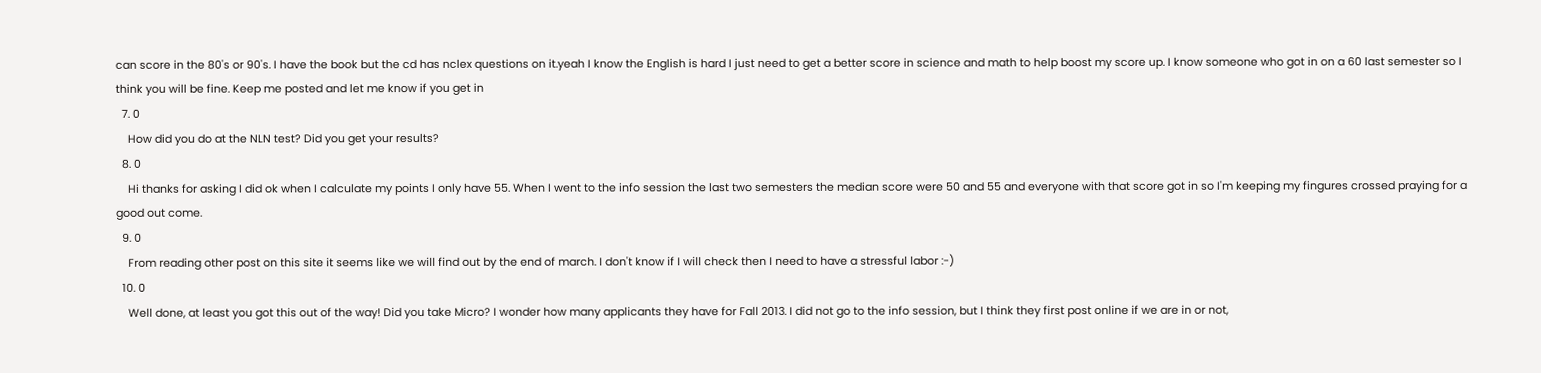can score in the 80's or 90's. I have the book but the cd has nclex questions on it.yeah I know the English is hard I just need to get a better score in science and math to help boost my score up. I know someone who got in on a 60 last semester so I think you will be fine. Keep me posted and let me know if you get in
  7. 0
    How did you do at the NLN test? Did you get your results?
  8. 0
    Hi thanks for asking I did ok when I calculate my points I only have 55. When I went to the info session the last two semesters the median score were 50 and 55 and everyone with that score got in so I'm keeping my fingures crossed praying for a good out come.
  9. 0
    From reading other post on this site it seems like we will find out by the end of march. I don't know if I will check then I need to have a stressful labor :-)
  10. 0
    Well done, at least you got this out of the way! Did you take Micro? I wonder how many applicants they have for Fall 2013. I did not go to the info session, but I think they first post online if we are in or not,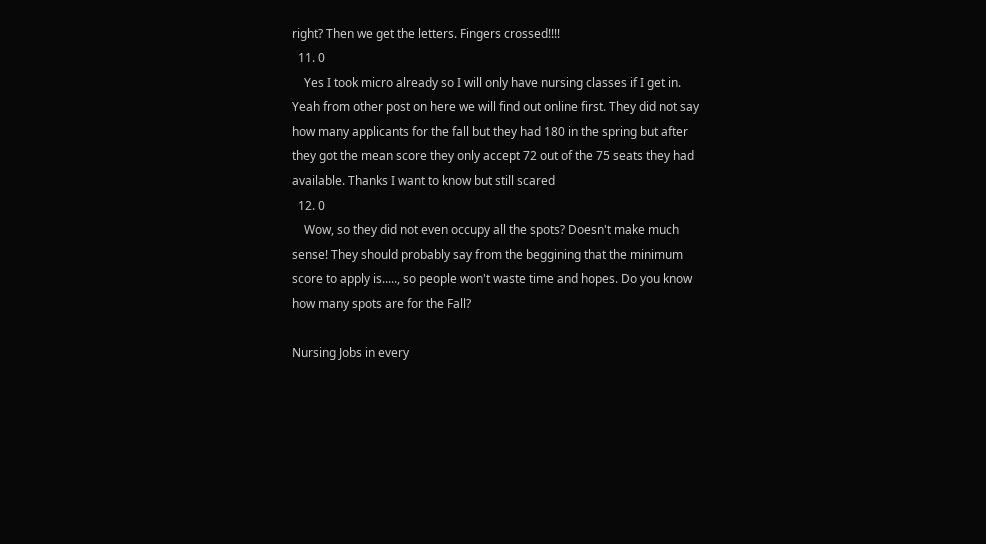right? Then we get the letters. Fingers crossed!!!!
  11. 0
    Yes I took micro already so I will only have nursing classes if I get in. Yeah from other post on here we will find out online first. They did not say how many applicants for the fall but they had 180 in the spring but after they got the mean score they only accept 72 out of the 75 seats they had available. Thanks I want to know but still scared
  12. 0
    Wow, so they did not even occupy all the spots? Doesn't make much sense! They should probably say from the beggining that the minimum score to apply is....., so people won't waste time and hopes. Do you know how many spots are for the Fall?

Nursing Jobs in every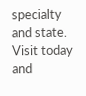specialty and state. Visit today and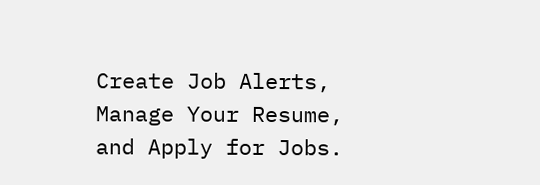Create Job Alerts, Manage Your Resume, and Apply for Jobs.